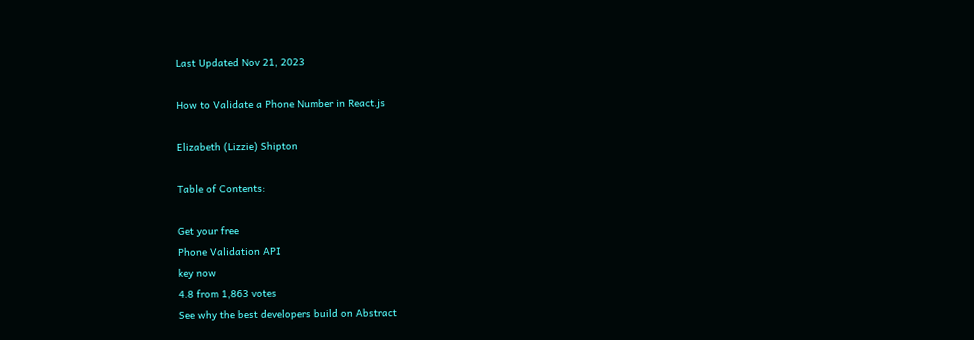Last Updated Nov 21, 2023

How to Validate a Phone Number in React.js

Elizabeth (Lizzie) Shipton

Table of Contents:

Get your free
Phone Validation API
key now
4.8 from 1,863 votes
See why the best developers build on Abstract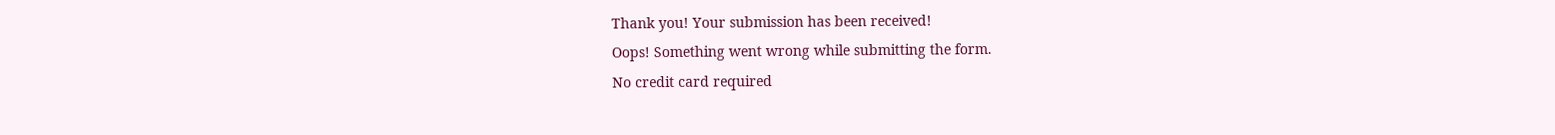Thank you! Your submission has been received!
Oops! Something went wrong while submitting the form.
No credit card required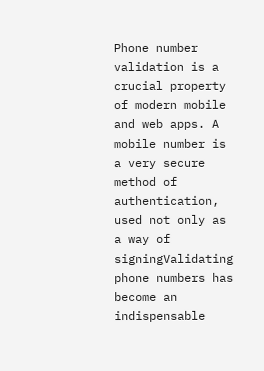Phone number validation is a crucial property of modern mobile and web apps. A mobile number is a very secure method of authentication, used not only as a way of signingValidating phone numbers has become an indispensable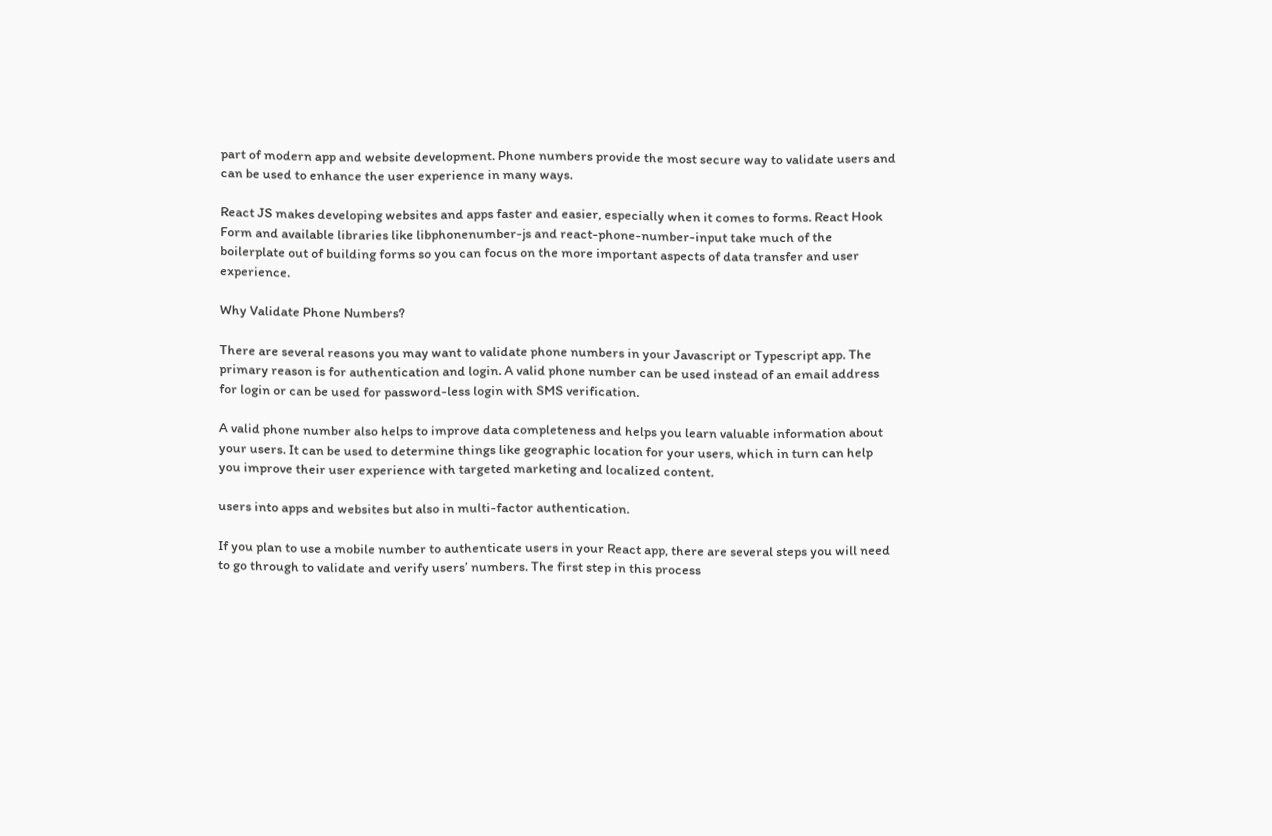part of modern app and website development. Phone numbers provide the most secure way to validate users and can be used to enhance the user experience in many ways.

React JS makes developing websites and apps faster and easier, especially when it comes to forms. React Hook Form and available libraries like libphonenumber-js and react-phone-number-input take much of the boilerplate out of building forms so you can focus on the more important aspects of data transfer and user experience.

Why Validate Phone Numbers?

There are several reasons you may want to validate phone numbers in your Javascript or Typescript app. The primary reason is for authentication and login. A valid phone number can be used instead of an email address for login or can be used for password-less login with SMS verification.

A valid phone number also helps to improve data completeness and helps you learn valuable information about your users. It can be used to determine things like geographic location for your users, which in turn can help you improve their user experience with targeted marketing and localized content.

users into apps and websites but also in multi-factor authentication.

If you plan to use a mobile number to authenticate users in your React app, there are several steps you will need to go through to validate and verify users’ numbers. The first step in this process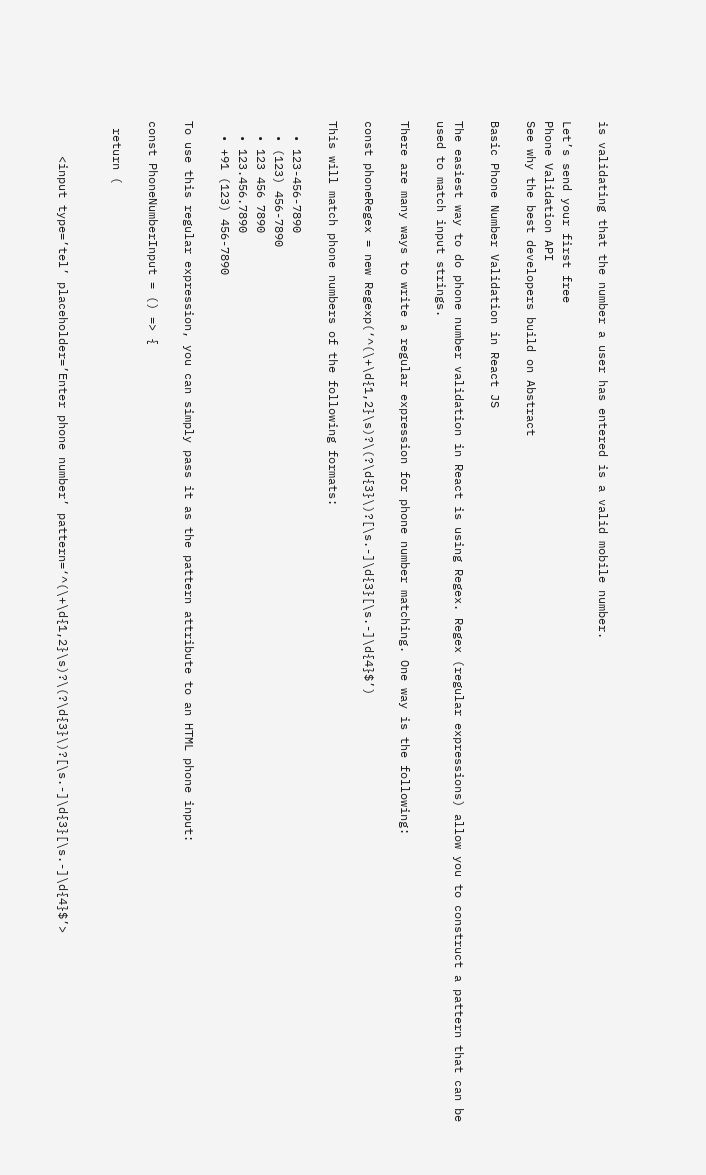is validating that the number a user has entered is a valid mobile number.

Let’s send your first free
Phone Validation API
See why the best developers build on Abstract

Basic Phone Number Validation in React JS

The easiest way to do phone number validation in React is using Regex. Regex (regular expressions) allow you to construct a pattern that can be used to match input strings.

There are many ways to write a regular expression for phone number matching. One way is the following:

const phoneRegex = new Regexp(‘^(\+\d{1,2}\s)?\(?\d{3}\)?[\s.-]\d{3}[\s.-]\d{4}$’)

This will match phone numbers of the following formats:

  • 123-456-7890
  • (123) 456-7890
  • 123 456 7890
  • 123.456.7890
  • +91 (123) 456-7890

To use this regular expression, you can simply pass it as the pattern attribute to an HTML phone input:

const PhoneNumberInput = () => {

 return (


     <input type=’tel’ placeholder=’Enter phone number’ pattern=‘^(\+\d{1,2}\s)?\(?\d{3}\)?[\s.-]\d{3}[\s.-]\d{4}$’>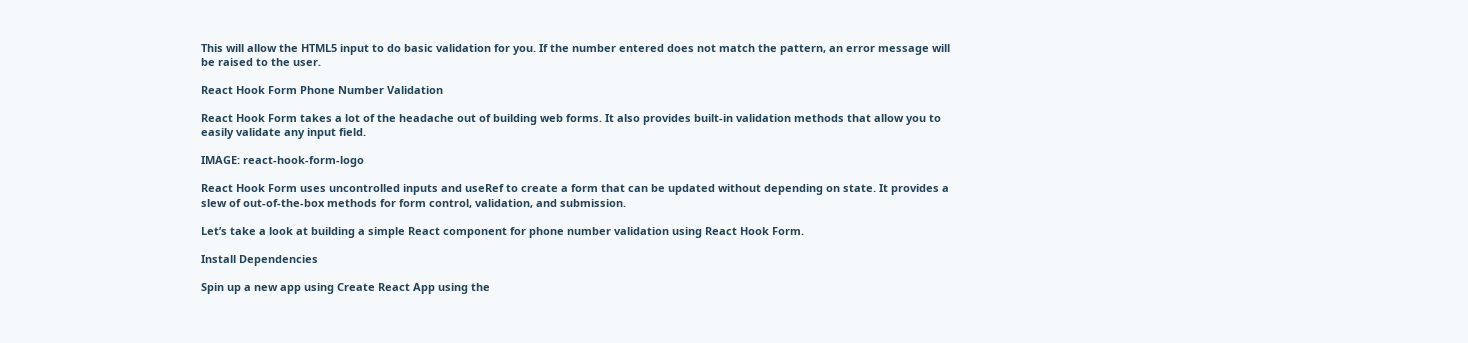This will allow the HTML5 input to do basic validation for you. If the number entered does not match the pattern, an error message will be raised to the user.

React Hook Form Phone Number Validation

React Hook Form takes a lot of the headache out of building web forms. It also provides built-in validation methods that allow you to easily validate any input field.

IMAGE: react-hook-form-logo

React Hook Form uses uncontrolled inputs and useRef to create a form that can be updated without depending on state. It provides a slew of out-of-the-box methods for form control, validation, and submission.

Let’s take a look at building a simple React component for phone number validation using React Hook Form.

Install Dependencies

Spin up a new app using Create React App using the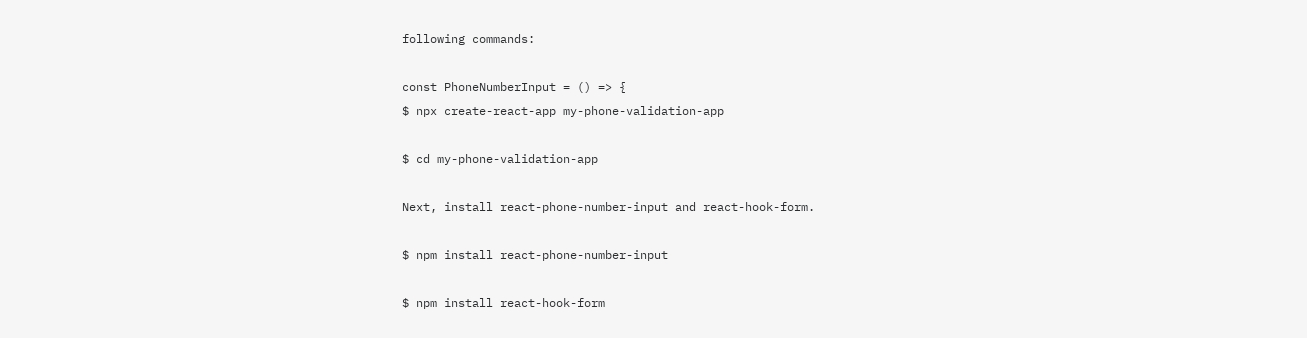following commands:

const PhoneNumberInput = () => {
$ npx create-react-app my-phone-validation-app

$ cd my-phone-validation-app

Next, install react-phone-number-input and react-hook-form.

$ npm install react-phone-number-input

$ npm install react-hook-form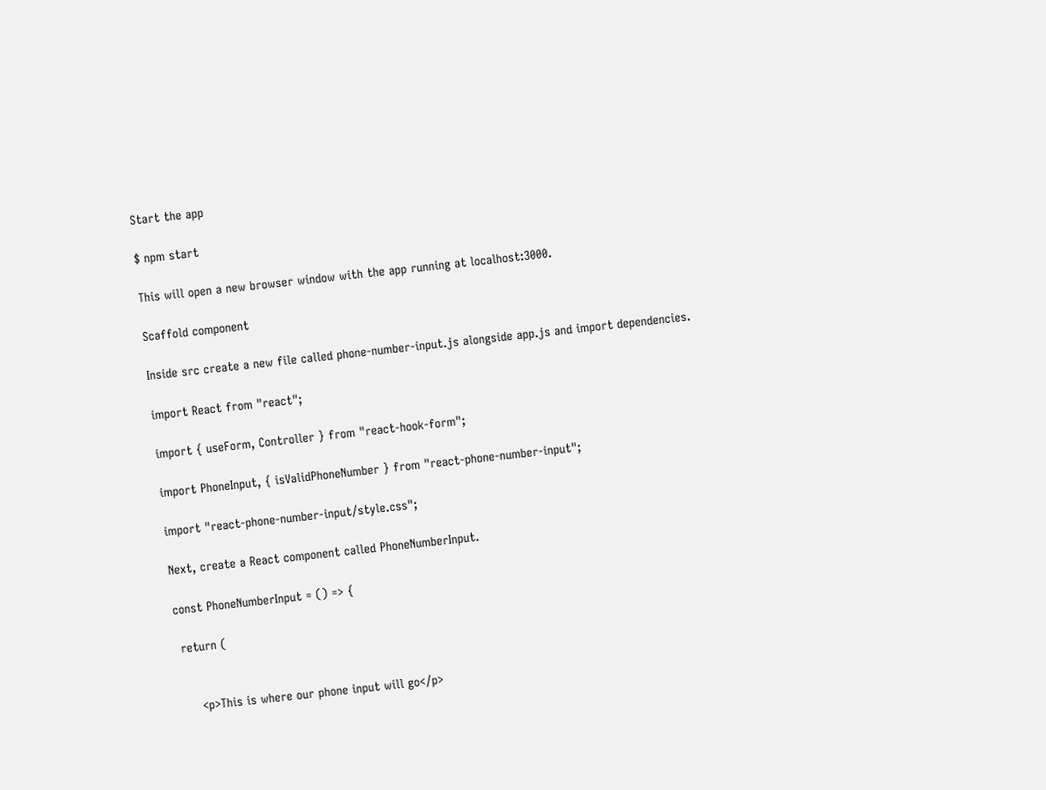Start the app

$ npm start

This will open a new browser window with the app running at localhost:3000.

Scaffold component

Inside src create a new file called phone-number-input.js alongside app.js and import dependencies.

import React from "react";

import { useForm, Controller } from "react-hook-form";

import PhoneInput, { isValidPhoneNumber } from "react-phone-number-input";

import "react-phone-number-input/style.css";

Next, create a React component called PhoneNumberInput.

const PhoneNumberInput = () => {

 return (


     <p>This is where our phone input will go</p>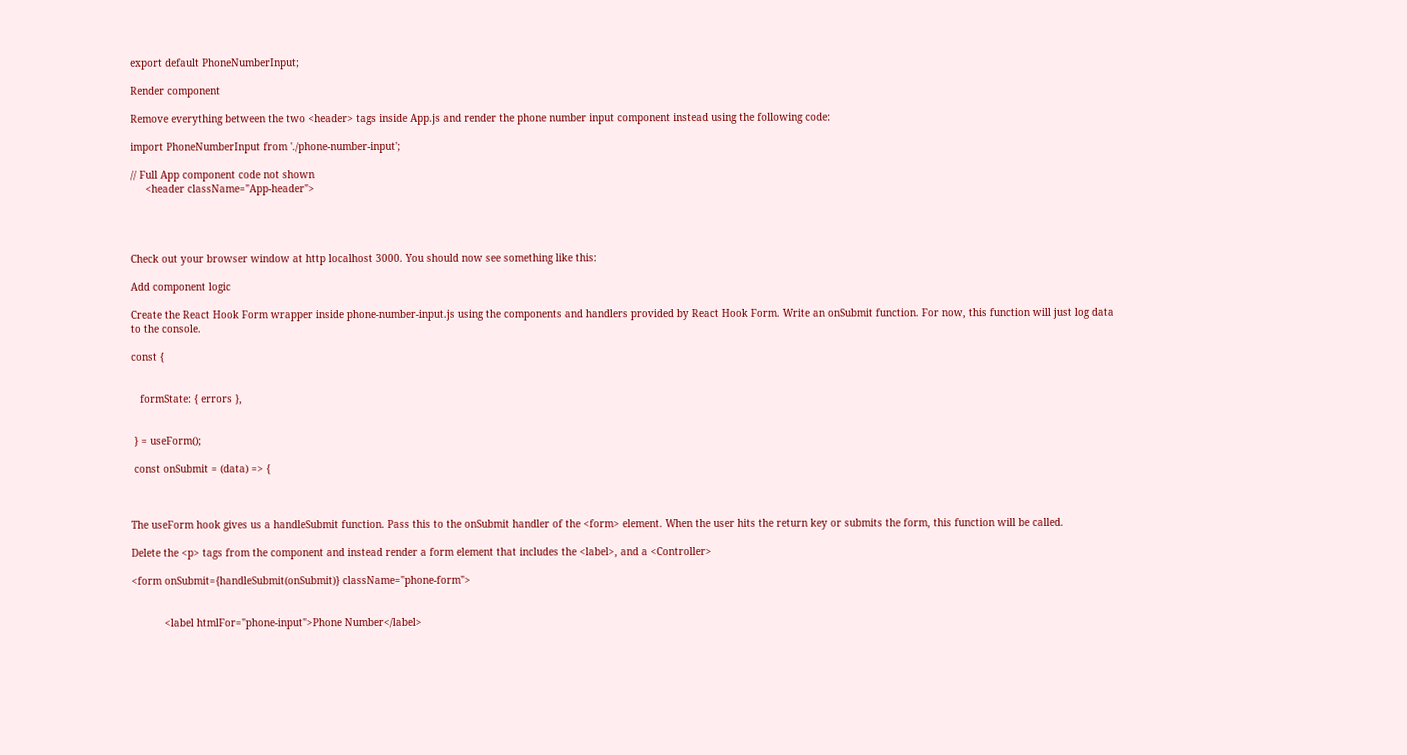export default PhoneNumberInput;

Render component

Remove everything between the two <header> tags inside App.js and render the phone number input component instead using the following code:

import PhoneNumberInput from './phone-number-input';

// Full App component code not shown
     <header className="App-header">




Check out your browser window at http localhost 3000. You should now see something like this:

Add component logic

Create the React Hook Form wrapper inside phone-number-input.js using the components and handlers provided by React Hook Form. Write an onSubmit function. For now, this function will just log data to the console.

const {


   formState: { errors },


 } = useForm();

 const onSubmit = (data) => {



The useForm hook gives us a handleSubmit function. Pass this to the onSubmit handler of the <form> element. When the user hits the return key or submits the form, this function will be called.

Delete the <p> tags from the component and instead render a form element that includes the <label>, and a <Controller>

<form onSubmit={handleSubmit(onSubmit)} className="phone-form">


           <label htmlFor="phone-input">Phone Number</label>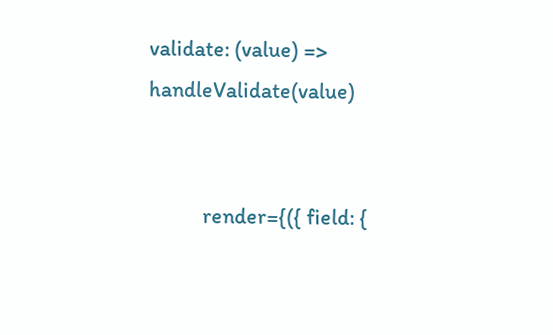validate: (value) => handleValidate(value)


           render={({ field: {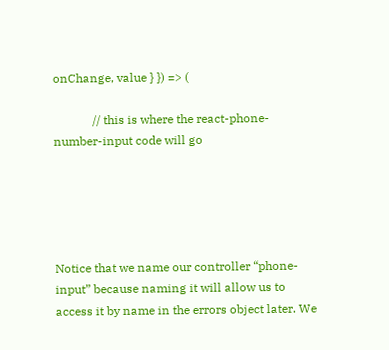onChange, value } }) => (

             // this is where the react-phone-number-input code will go





Notice that we name our controller “phone-input” because naming it will allow us to access it by name in the errors object later. We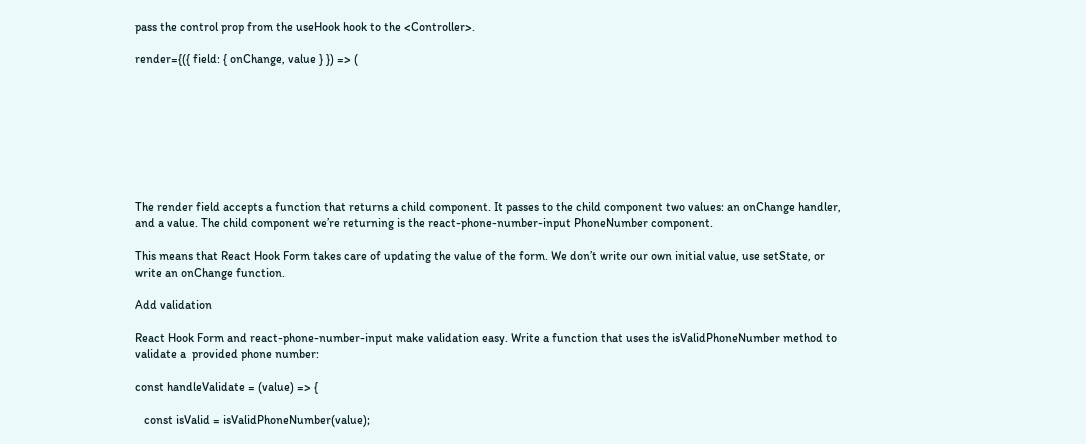pass the control prop from the useHook hook to the <Controller>.

render={({ field: { onChange, value } }) => (








The render field accepts a function that returns a child component. It passes to the child component two values: an onChange handler, and a value. The child component we’re returning is the react-phone-number-input PhoneNumber component.

This means that React Hook Form takes care of updating the value of the form. We don’t write our own initial value, use setState, or write an onChange function.

Add validation

React Hook Form and react-phone-number-input make validation easy. Write a function that uses the isValidPhoneNumber method to validate a  provided phone number:

const handleValidate = (value) => {

   const isValid = isValidPhoneNumber(value);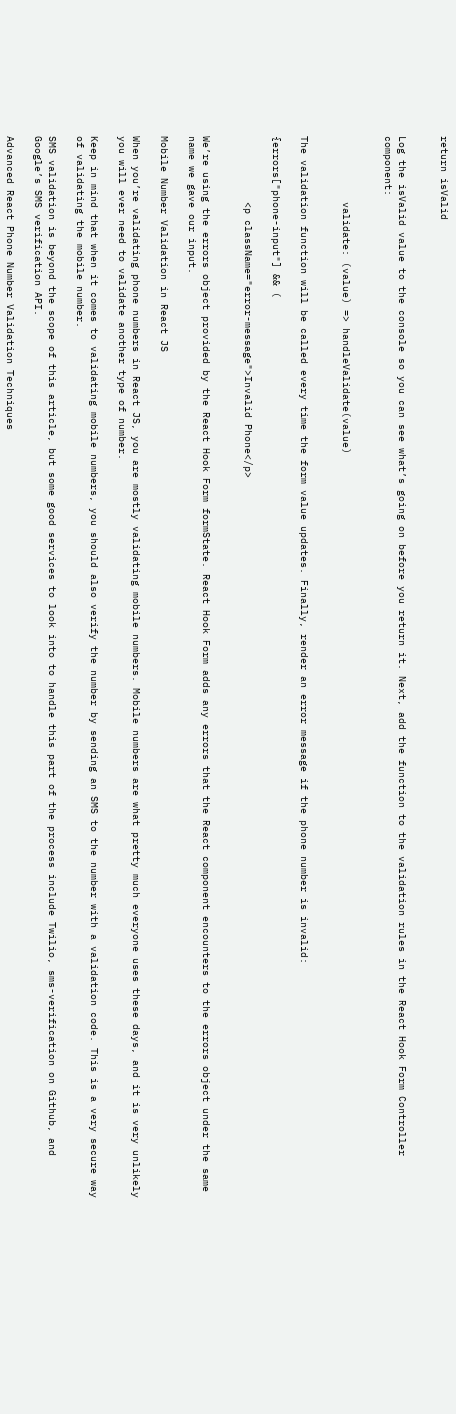return isValid


Log the isValid value to the console so you can see what’s going on before you return it. Next, add the function to the validation rules in the React Hook Form Controller component:


           validate: (value) => handleValidate(value)


The validation function will be called every time the form value updates. Finally, render an error message if the phone number is invalid:

{errors["phone-input"] && (

           <p className="error-message">Invalid Phone</p>


We’re using the errors object provided by the React Hook Form formState. React Hook Form adds any errors that the React component encounters to the errors object under the same name we gave our input.

Mobile Number Validation in React JS

When you’re validating phone numbers in React JS, you are mostly validating mobile numbers. Mobile numbers are what pretty much everyone uses these days, and it is very unlikely you will ever need to validate another type of number.

Keep in mind that when it comes to validating mobile numbers, you should also verify the number by sending an SMS to the number with a validation code. This is a very secure way of validating the mobile number.

SMS validation is beyond the scope of this article, but some good services to look into to handle this part of the process include Twilio, sms-verification on Github, and Google’s SMS verification API.

Advanced React Phone Number Validation Techniques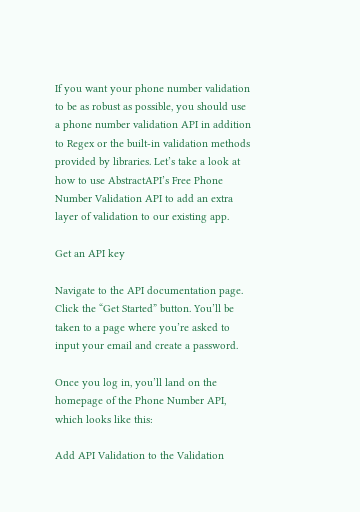If you want your phone number validation to be as robust as possible, you should use a phone number validation API in addition to Regex or the built-in validation methods provided by libraries. Let’s take a look at how to use AbstractAPI’s Free Phone Number Validation API to add an extra layer of validation to our existing app.

Get an API key

Navigate to the API documentation page. Click the “Get Started” button. You’ll be taken to a page where you’re asked to input your email and create a password.

Once you log in, you’ll land on the homepage of the Phone Number API, which looks like this:

Add API Validation to the Validation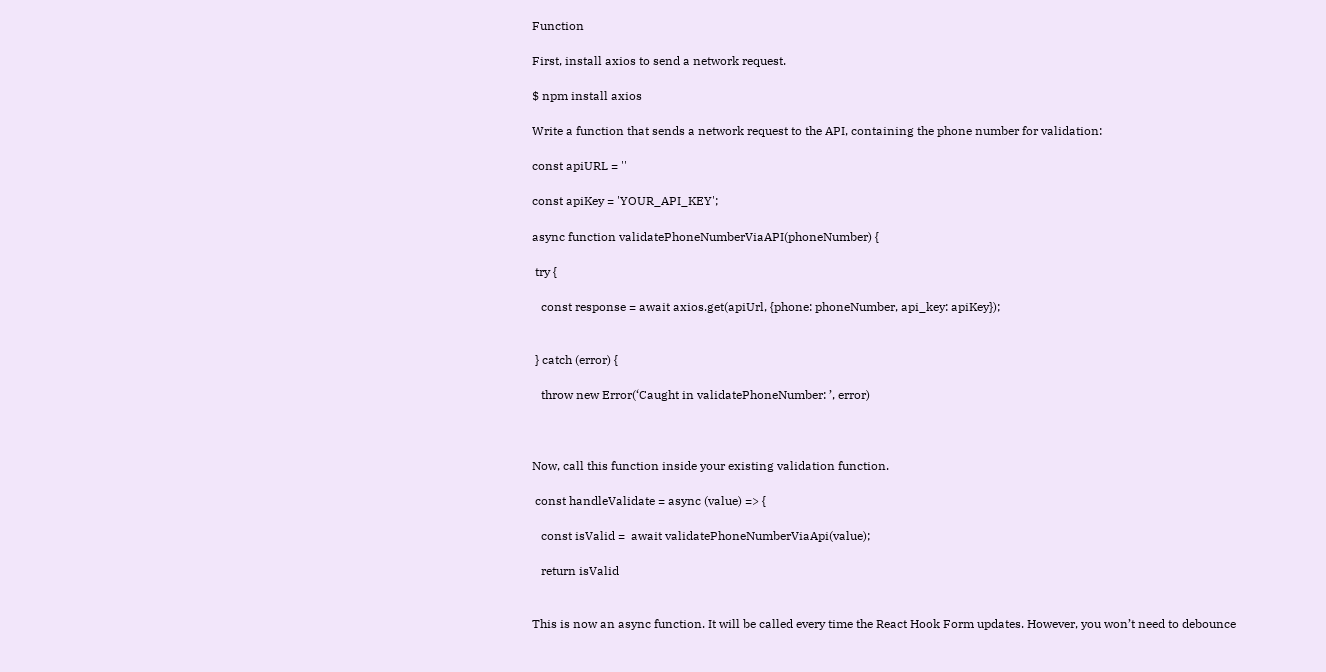Function

First, install axios to send a network request.

$ npm install axios

Write a function that sends a network request to the API, containing the phone number for validation:

const apiURL = ''

const apiKey = 'YOUR_API_KEY';

async function validatePhoneNumberViaAPI(phoneNumber) {

 try {

   const response = await axios.get(apiUrl, {phone: phoneNumber, api_key: apiKey});


 } catch (error) {

   throw new Error(‘Caught in validatePhoneNumber: ’, error)



Now, call this function inside your existing validation function.

 const handleValidate = async (value) => {

   const isValid =  await validatePhoneNumberViaApi(value);

   return isValid


This is now an async function. It will be called every time the React Hook Form updates. However, you won’t need to debounce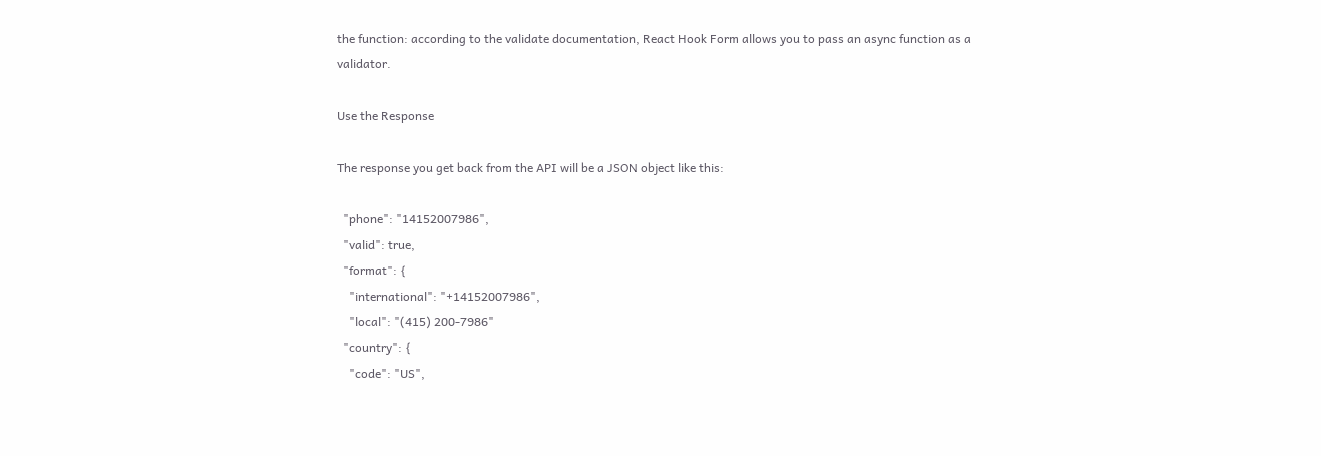the function: according to the validate documentation, React Hook Form allows you to pass an async function as a validator.

Use the Response

The response you get back from the API will be a JSON object like this:

  "phone": "14152007986",
  "valid": true,
  "format": {
    "international": "+14152007986",
    "local": "(415) 200-7986"
  "country": {
    "code": "US",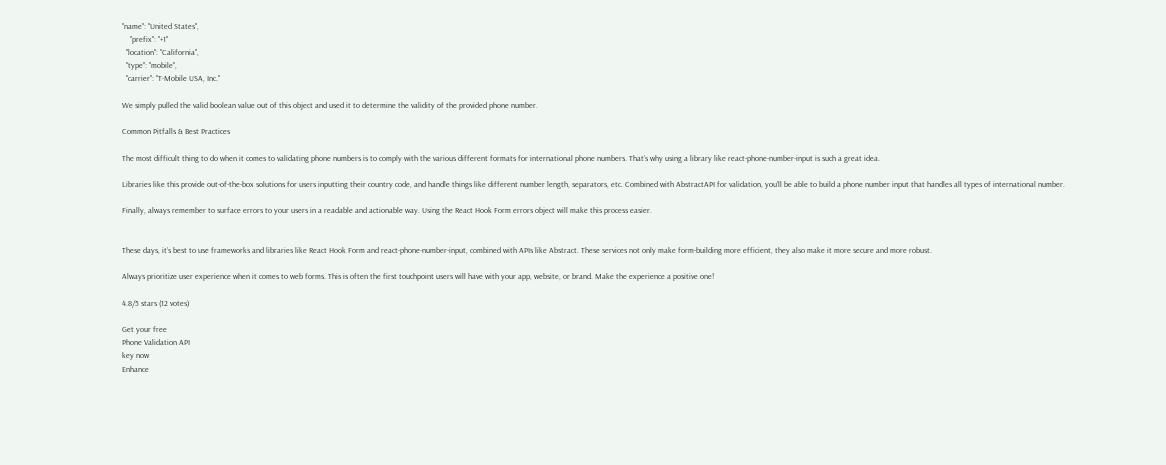"name": "United States",
    "prefix": "+1"
  "location": "California",
  "type": "mobile",
  "carrier": "T-Mobile USA, Inc."

We simply pulled the valid boolean value out of this object and used it to determine the validity of the provided phone number.

Common Pitfalls & Best Practices

The most difficult thing to do when it comes to validating phone numbers is to comply with the various different formats for international phone numbers. That’s why using a library like react-phone-number-input is such a great idea.

Libraries like this provide out-of-the-box solutions for users inputting their country code, and handle things like different number length, separators, etc. Combined with AbstractAPI for validation, you’ll be able to build a phone number input that handles all types of international number.

Finally, always remember to surface errors to your users in a readable and actionable way. Using the React Hook Form errors object will make this process easier.


These days, it’s best to use frameworks and libraries like React Hook Form and react-phone-number-input, combined with APIs like Abstract. These services not only make form-building more efficient, they also make it more secure and more robust.

Always prioritize user experience when it comes to web forms. This is often the first touchpoint users will have with your app, website, or brand. Make the experience a positive one!

4.8/5 stars (12 votes)

Get your free
Phone Validation API
key now
Enhance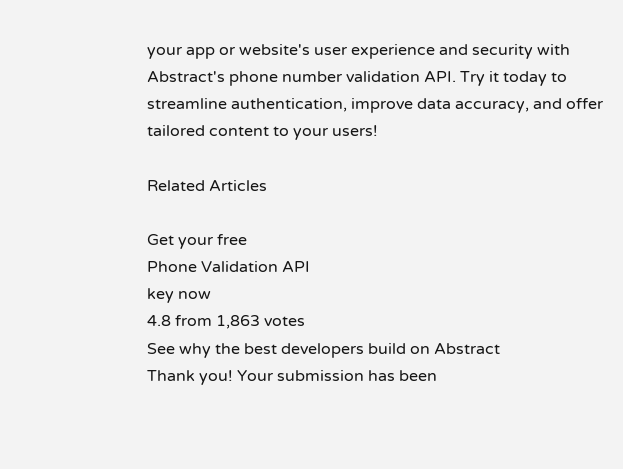your app or website's user experience and security with Abstract's phone number validation API. Try it today to streamline authentication, improve data accuracy, and offer tailored content to your users!

Related Articles

Get your free
Phone Validation API
key now
4.8 from 1,863 votes
See why the best developers build on Abstract
Thank you! Your submission has been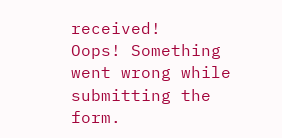received!
Oops! Something went wrong while submitting the form.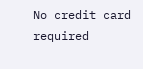No credit card required